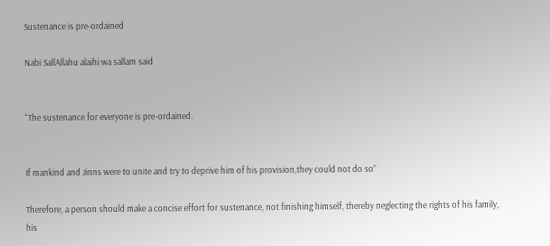Sustenance is pre-ordained

Nabi SallAllahu alaihi wa sallam said


“The sustenance for everyone is pre-ordained.


If mankind and Jinns were to unite and try to deprive him of his provision,they could not do so”

Therefore, a person should make a concise effort for sustenance, not finishing himself, thereby neglecting the rights of his family, his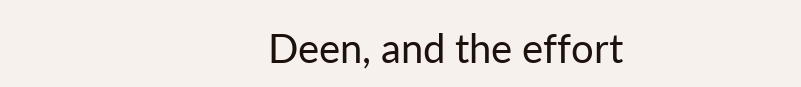Deen, and the effort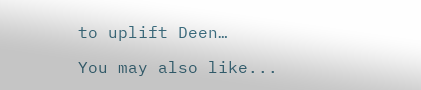to uplift Deen…

You may also like...